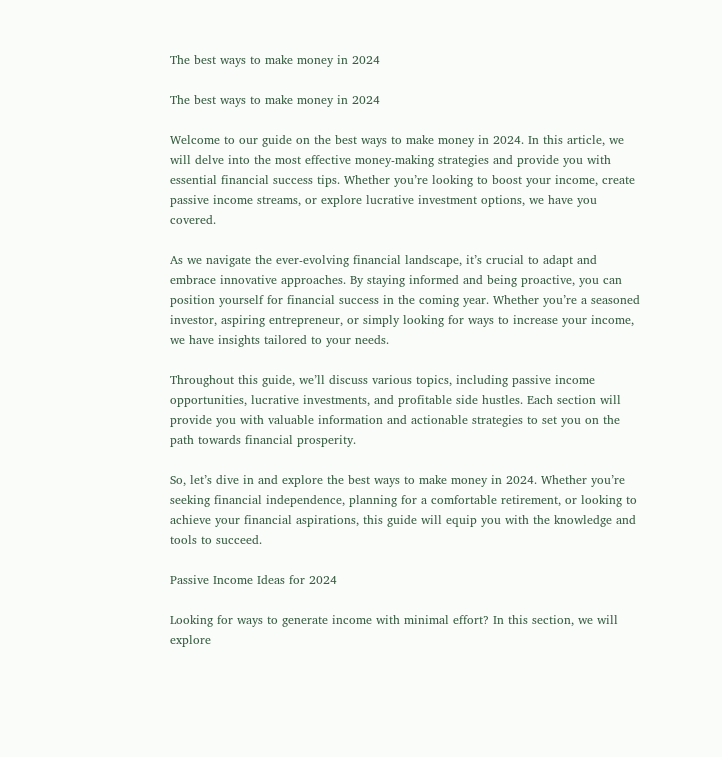The best ways to make money in 2024

The best ways to make money in 2024

Welcome to our guide on the best ways to make money in 2024. In this article, we will delve into the most effective money-making strategies and provide you with essential financial success tips. Whether you’re looking to boost your income, create passive income streams, or explore lucrative investment options, we have you covered.

As we navigate the ever-evolving financial landscape, it’s crucial to adapt and embrace innovative approaches. By staying informed and being proactive, you can position yourself for financial success in the coming year. Whether you’re a seasoned investor, aspiring entrepreneur, or simply looking for ways to increase your income, we have insights tailored to your needs.

Throughout this guide, we’ll discuss various topics, including passive income opportunities, lucrative investments, and profitable side hustles. Each section will provide you with valuable information and actionable strategies to set you on the path towards financial prosperity.

So, let’s dive in and explore the best ways to make money in 2024. Whether you’re seeking financial independence, planning for a comfortable retirement, or looking to achieve your financial aspirations, this guide will equip you with the knowledge and tools to succeed.

Passive Income Ideas for 2024

Looking for ways to generate income with minimal effort? In this section, we will explore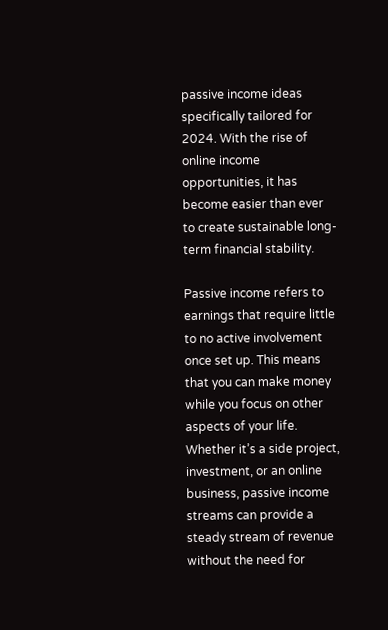passive income ideas specifically tailored for 2024. With the rise of online income opportunities, it has become easier than ever to create sustainable long-term financial stability.

Passive income refers to earnings that require little to no active involvement once set up. This means that you can make money while you focus on other aspects of your life. Whether it’s a side project, investment, or an online business, passive income streams can provide a steady stream of revenue without the need for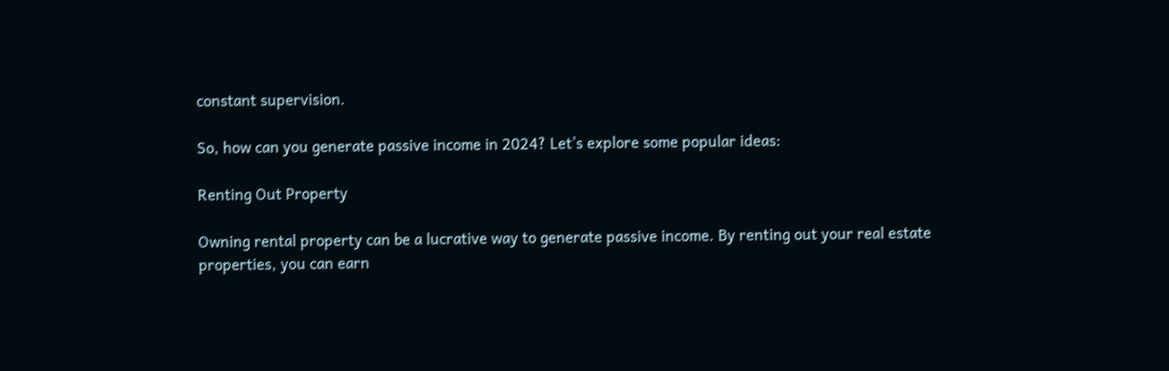constant supervision.

So, how can you generate passive income in 2024? Let’s explore some popular ideas:

Renting Out Property

Owning rental property can be a lucrative way to generate passive income. By renting out your real estate properties, you can earn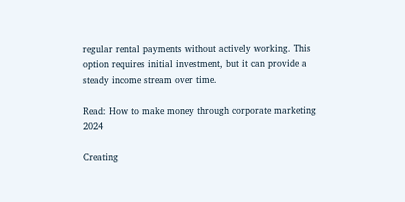regular rental payments without actively working. This option requires initial investment, but it can provide a steady income stream over time.

Read: How to make money through corporate marketing 2024

Creating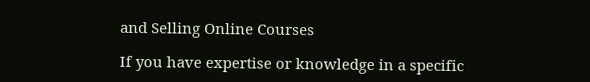and Selling Online Courses

If you have expertise or knowledge in a specific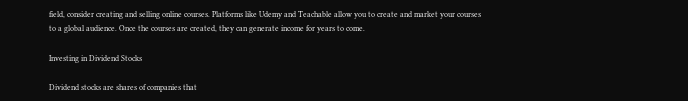field, consider creating and selling online courses. Platforms like Udemy and Teachable allow you to create and market your courses to a global audience. Once the courses are created, they can generate income for years to come.

Investing in Dividend Stocks

Dividend stocks are shares of companies that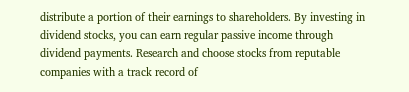distribute a portion of their earnings to shareholders. By investing in dividend stocks, you can earn regular passive income through dividend payments. Research and choose stocks from reputable companies with a track record of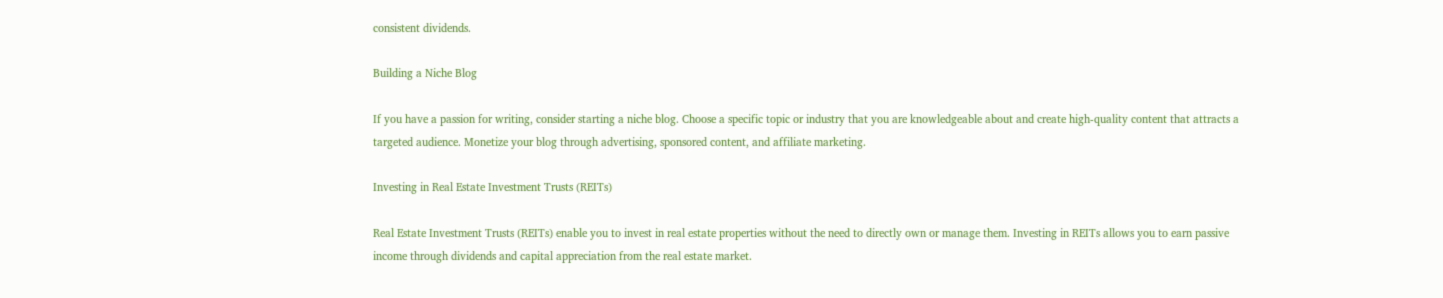consistent dividends.

Building a Niche Blog

If you have a passion for writing, consider starting a niche blog. Choose a specific topic or industry that you are knowledgeable about and create high-quality content that attracts a targeted audience. Monetize your blog through advertising, sponsored content, and affiliate marketing.

Investing in Real Estate Investment Trusts (REITs)

Real Estate Investment Trusts (REITs) enable you to invest in real estate properties without the need to directly own or manage them. Investing in REITs allows you to earn passive income through dividends and capital appreciation from the real estate market.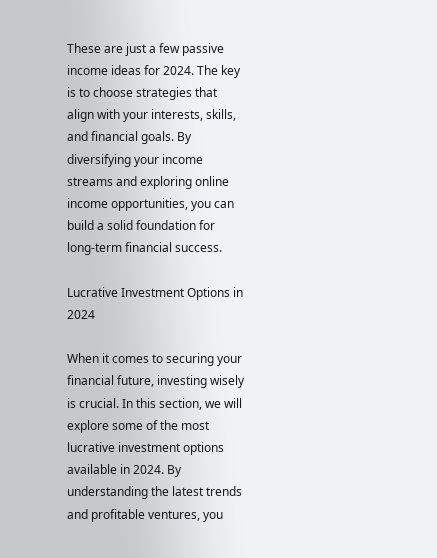These are just a few passive income ideas for 2024. The key is to choose strategies that align with your interests, skills, and financial goals. By diversifying your income streams and exploring online income opportunities, you can build a solid foundation for long-term financial success.

Lucrative Investment Options in 2024

When it comes to securing your financial future, investing wisely is crucial. In this section, we will explore some of the most lucrative investment options available in 2024. By understanding the latest trends and profitable ventures, you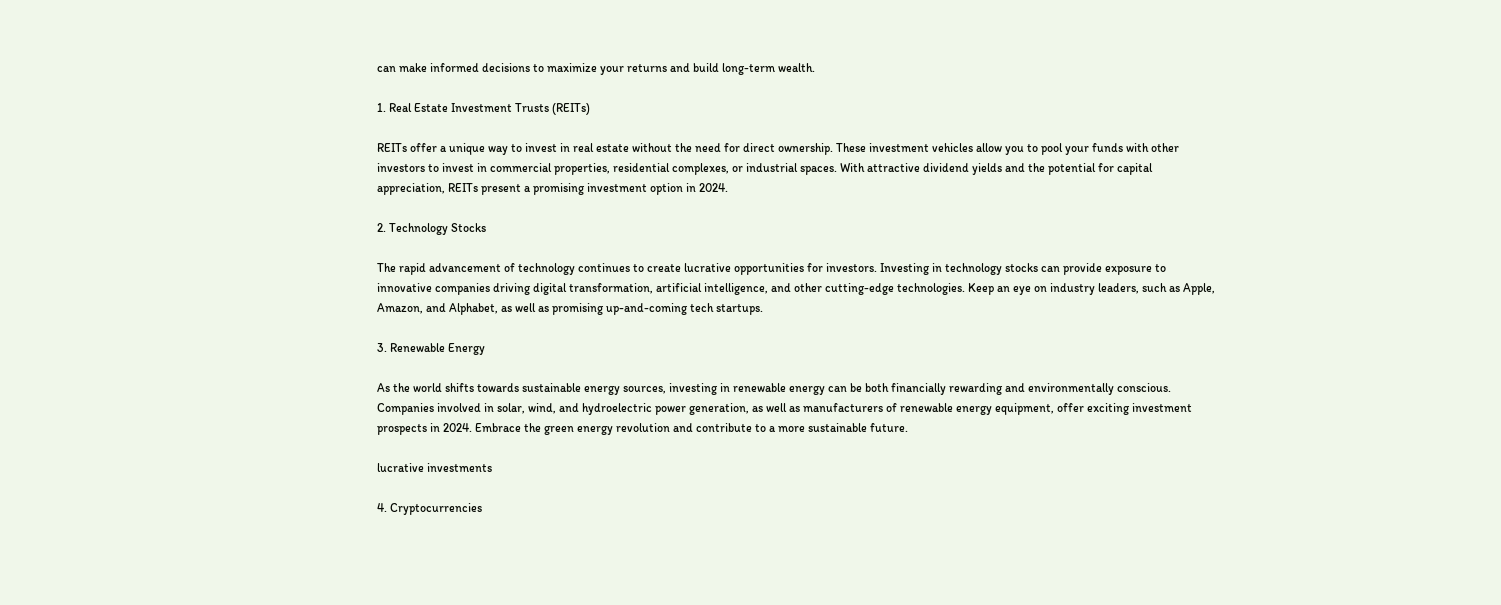can make informed decisions to maximize your returns and build long-term wealth.

1. Real Estate Investment Trusts (REITs)

REITs offer a unique way to invest in real estate without the need for direct ownership. These investment vehicles allow you to pool your funds with other investors to invest in commercial properties, residential complexes, or industrial spaces. With attractive dividend yields and the potential for capital appreciation, REITs present a promising investment option in 2024.

2. Technology Stocks

The rapid advancement of technology continues to create lucrative opportunities for investors. Investing in technology stocks can provide exposure to innovative companies driving digital transformation, artificial intelligence, and other cutting-edge technologies. Keep an eye on industry leaders, such as Apple, Amazon, and Alphabet, as well as promising up-and-coming tech startups.

3. Renewable Energy

As the world shifts towards sustainable energy sources, investing in renewable energy can be both financially rewarding and environmentally conscious. Companies involved in solar, wind, and hydroelectric power generation, as well as manufacturers of renewable energy equipment, offer exciting investment prospects in 2024. Embrace the green energy revolution and contribute to a more sustainable future.

lucrative investments

4. Cryptocurrencies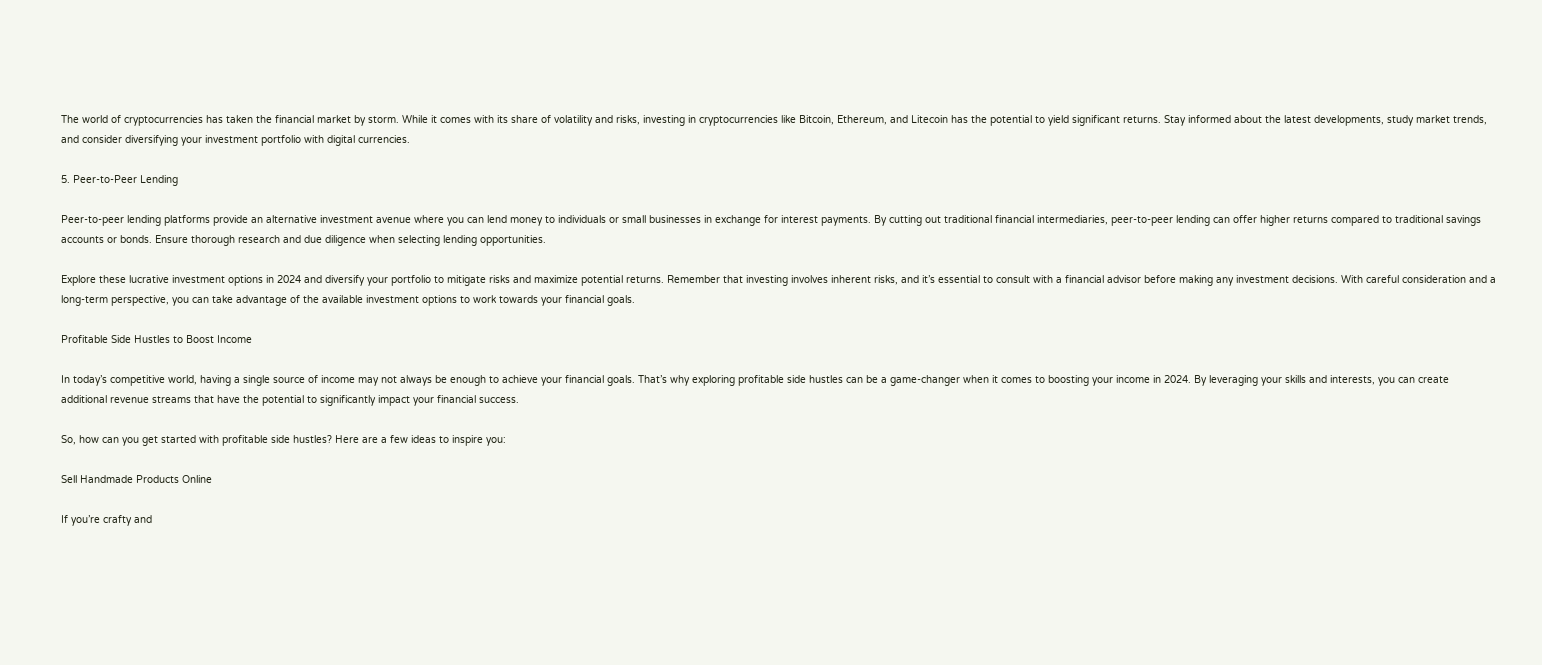The world of cryptocurrencies has taken the financial market by storm. While it comes with its share of volatility and risks, investing in cryptocurrencies like Bitcoin, Ethereum, and Litecoin has the potential to yield significant returns. Stay informed about the latest developments, study market trends, and consider diversifying your investment portfolio with digital currencies.

5. Peer-to-Peer Lending

Peer-to-peer lending platforms provide an alternative investment avenue where you can lend money to individuals or small businesses in exchange for interest payments. By cutting out traditional financial intermediaries, peer-to-peer lending can offer higher returns compared to traditional savings accounts or bonds. Ensure thorough research and due diligence when selecting lending opportunities.

Explore these lucrative investment options in 2024 and diversify your portfolio to mitigate risks and maximize potential returns. Remember that investing involves inherent risks, and it’s essential to consult with a financial advisor before making any investment decisions. With careful consideration and a long-term perspective, you can take advantage of the available investment options to work towards your financial goals.

Profitable Side Hustles to Boost Income

In today’s competitive world, having a single source of income may not always be enough to achieve your financial goals. That’s why exploring profitable side hustles can be a game-changer when it comes to boosting your income in 2024. By leveraging your skills and interests, you can create additional revenue streams that have the potential to significantly impact your financial success.

So, how can you get started with profitable side hustles? Here are a few ideas to inspire you:

Sell Handmade Products Online

If you’re crafty and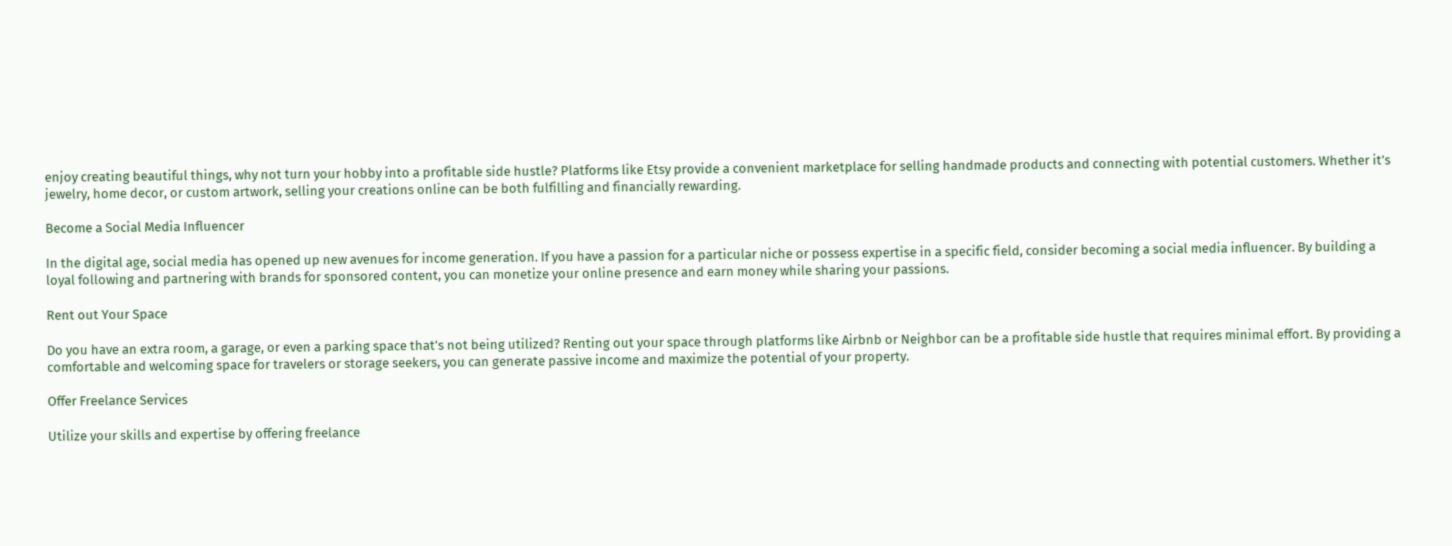enjoy creating beautiful things, why not turn your hobby into a profitable side hustle? Platforms like Etsy provide a convenient marketplace for selling handmade products and connecting with potential customers. Whether it’s jewelry, home decor, or custom artwork, selling your creations online can be both fulfilling and financially rewarding.

Become a Social Media Influencer

In the digital age, social media has opened up new avenues for income generation. If you have a passion for a particular niche or possess expertise in a specific field, consider becoming a social media influencer. By building a loyal following and partnering with brands for sponsored content, you can monetize your online presence and earn money while sharing your passions.

Rent out Your Space

Do you have an extra room, a garage, or even a parking space that’s not being utilized? Renting out your space through platforms like Airbnb or Neighbor can be a profitable side hustle that requires minimal effort. By providing a comfortable and welcoming space for travelers or storage seekers, you can generate passive income and maximize the potential of your property.

Offer Freelance Services

Utilize your skills and expertise by offering freelance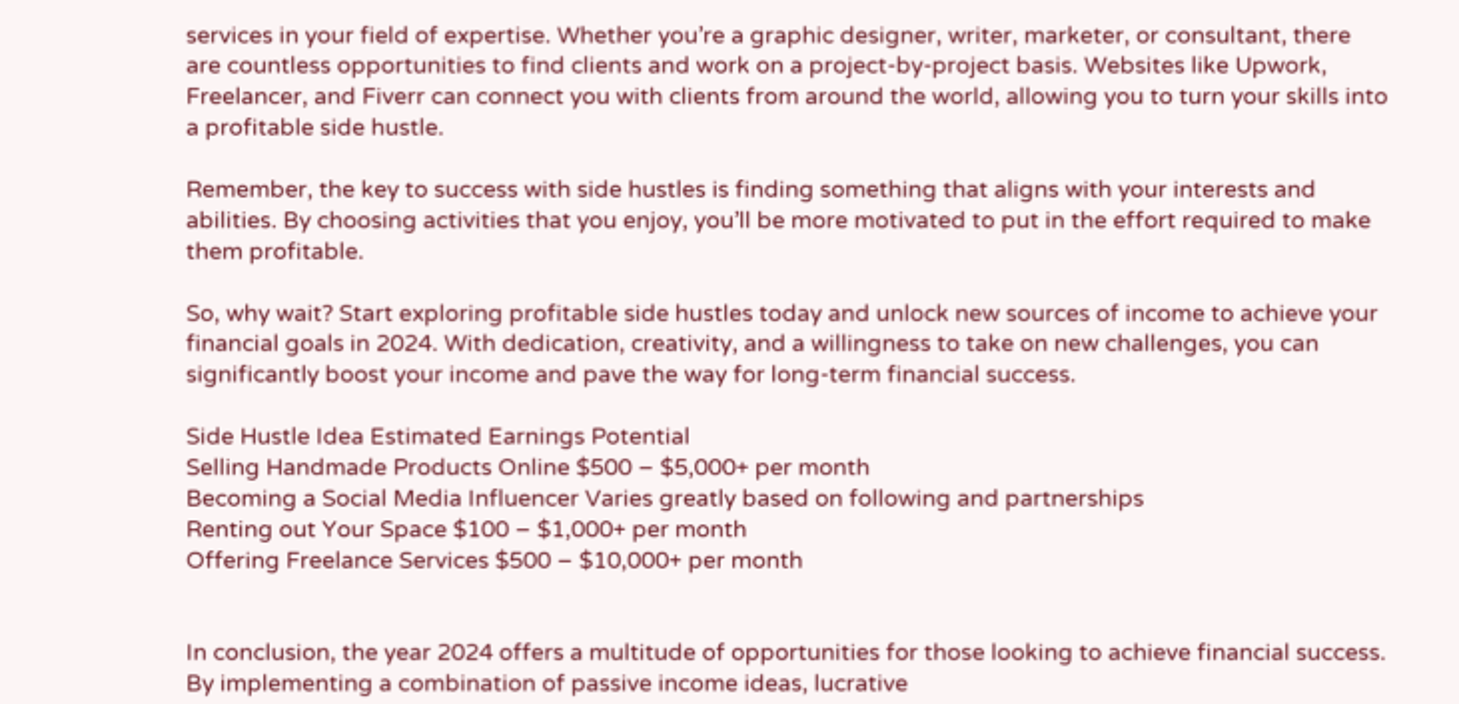services in your field of expertise. Whether you’re a graphic designer, writer, marketer, or consultant, there are countless opportunities to find clients and work on a project-by-project basis. Websites like Upwork, Freelancer, and Fiverr can connect you with clients from around the world, allowing you to turn your skills into a profitable side hustle.

Remember, the key to success with side hustles is finding something that aligns with your interests and abilities. By choosing activities that you enjoy, you’ll be more motivated to put in the effort required to make them profitable.

So, why wait? Start exploring profitable side hustles today and unlock new sources of income to achieve your financial goals in 2024. With dedication, creativity, and a willingness to take on new challenges, you can significantly boost your income and pave the way for long-term financial success.

Side Hustle Idea Estimated Earnings Potential
Selling Handmade Products Online $500 – $5,000+ per month
Becoming a Social Media Influencer Varies greatly based on following and partnerships
Renting out Your Space $100 – $1,000+ per month
Offering Freelance Services $500 – $10,000+ per month


In conclusion, the year 2024 offers a multitude of opportunities for those looking to achieve financial success. By implementing a combination of passive income ideas, lucrative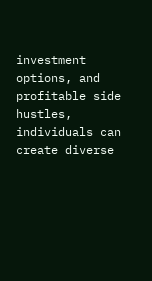investment options, and profitable side hustles, individuals can create diverse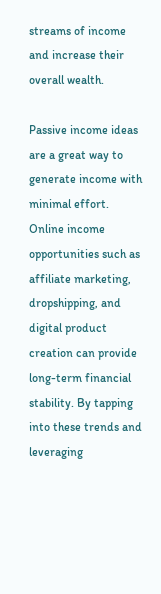streams of income and increase their overall wealth.

Passive income ideas are a great way to generate income with minimal effort. Online income opportunities such as affiliate marketing, dropshipping, and digital product creation can provide long-term financial stability. By tapping into these trends and leveraging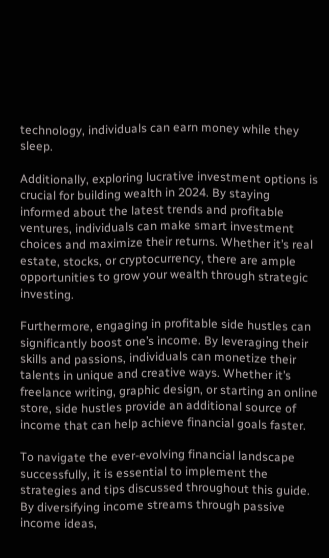technology, individuals can earn money while they sleep.

Additionally, exploring lucrative investment options is crucial for building wealth in 2024. By staying informed about the latest trends and profitable ventures, individuals can make smart investment choices and maximize their returns. Whether it’s real estate, stocks, or cryptocurrency, there are ample opportunities to grow your wealth through strategic investing.

Furthermore, engaging in profitable side hustles can significantly boost one’s income. By leveraging their skills and passions, individuals can monetize their talents in unique and creative ways. Whether it’s freelance writing, graphic design, or starting an online store, side hustles provide an additional source of income that can help achieve financial goals faster.

To navigate the ever-evolving financial landscape successfully, it is essential to implement the strategies and tips discussed throughout this guide. By diversifying income streams through passive income ideas,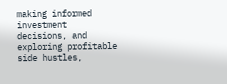making informed investment decisions, and exploring profitable side hustles,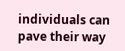individuals can pave their way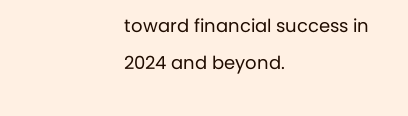toward financial success in 2024 and beyond.